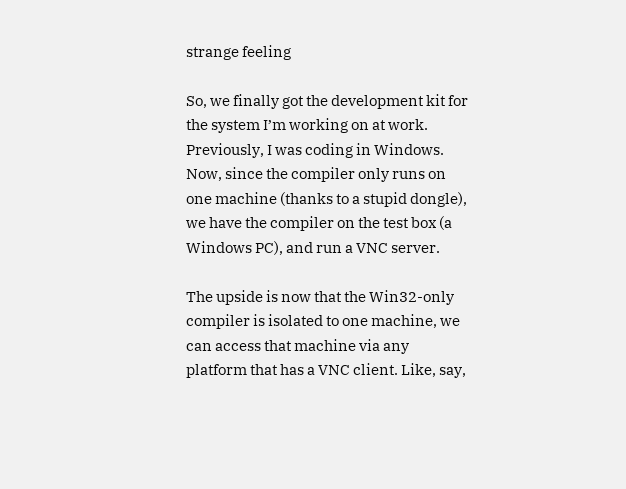strange feeling

So, we finally got the development kit for the system I’m working on at work. Previously, I was coding in Windows. Now, since the compiler only runs on one machine (thanks to a stupid dongle), we have the compiler on the test box (a Windows PC), and run a VNC server.

The upside is now that the Win32-only compiler is isolated to one machine, we can access that machine via any platform that has a VNC client. Like, say,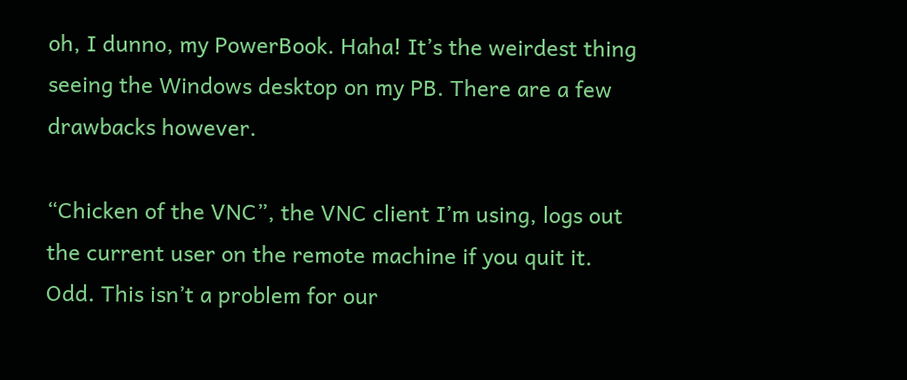oh, I dunno, my PowerBook. Haha! It’s the weirdest thing seeing the Windows desktop on my PB. There are a few drawbacks however.

“Chicken of the VNC”, the VNC client I’m using, logs out the current user on the remote machine if you quit it. Odd. This isn’t a problem for our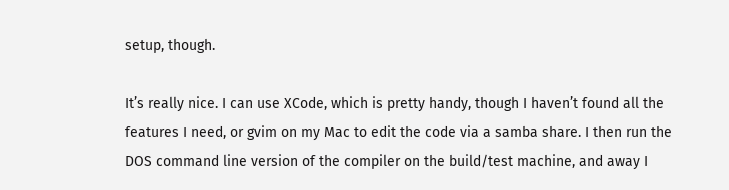setup, though.

It’s really nice. I can use XCode, which is pretty handy, though I haven’t found all the features I need, or gvim on my Mac to edit the code via a samba share. I then run the DOS command line version of the compiler on the build/test machine, and away I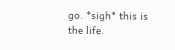go. *sigh* this is the life.